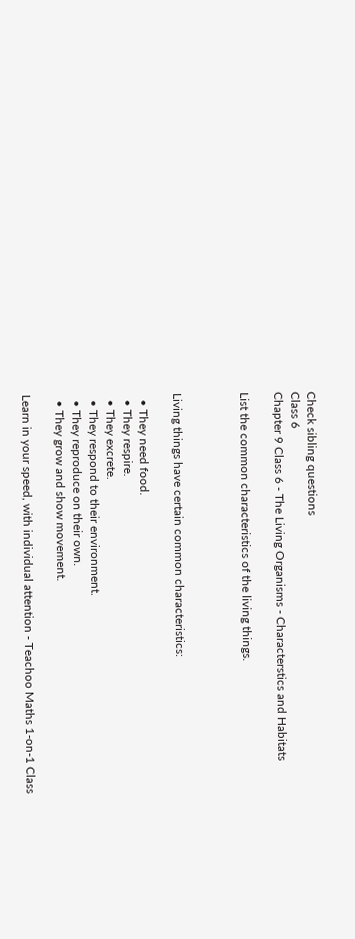Check sibling questions
Class 6
Chapter 9 Class 6 - The Living Organisms - Characterstics and Habitats

List the common characteristics of the living things.



Living things have certain common characteristics:

  • They need food.
  • They respire.
  • They excrete.
  • They respond to their environment.
  • They reproduce on their own.
  • They grow and show movement.

Learn in your speed, with individual attention - Teachoo Maths 1-on-1 Class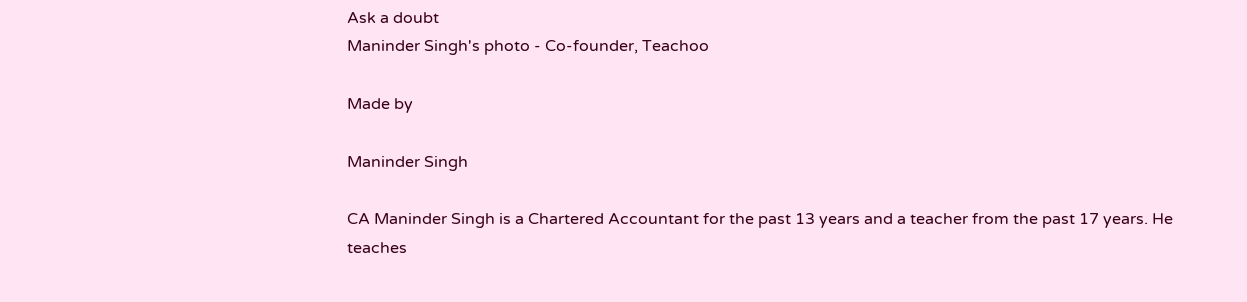Ask a doubt
Maninder Singh's photo - Co-founder, Teachoo

Made by

Maninder Singh

CA Maninder Singh is a Chartered Accountant for the past 13 years and a teacher from the past 17 years. He teaches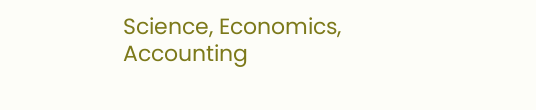Science, Economics, Accounting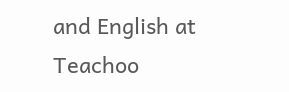and English at Teachoo